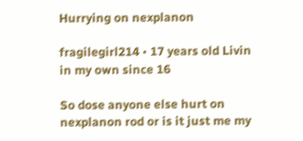Hurrying on nexplanon

fragilegirl214 • 17 years old Livin in my own since 16

So dose anyone else hurt on nexplanon rod or is it just me my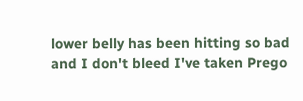lower belly has been hitting so bad and I don't bleed I've taken Prego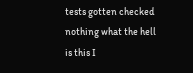tests gotten checked nothing what the hell is this I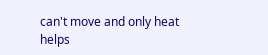can't move and only heat helps